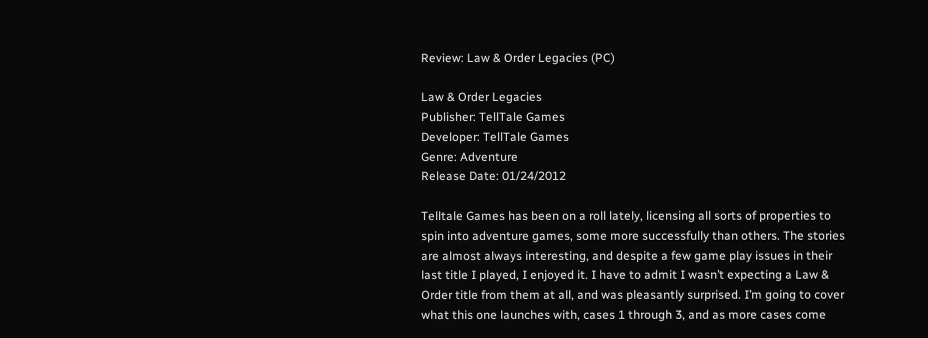Review: Law & Order Legacies (PC)

Law & Order Legacies
Publisher: TellTale Games
Developer: TellTale Games
Genre: Adventure
Release Date: 01/24/2012

Telltale Games has been on a roll lately, licensing all sorts of properties to spin into adventure games, some more successfully than others. The stories are almost always interesting, and despite a few game play issues in their last title I played, I enjoyed it. I have to admit I wasn’t expecting a Law & Order title from them at all, and was pleasantly surprised. I’m going to cover what this one launches with, cases 1 through 3, and as more cases come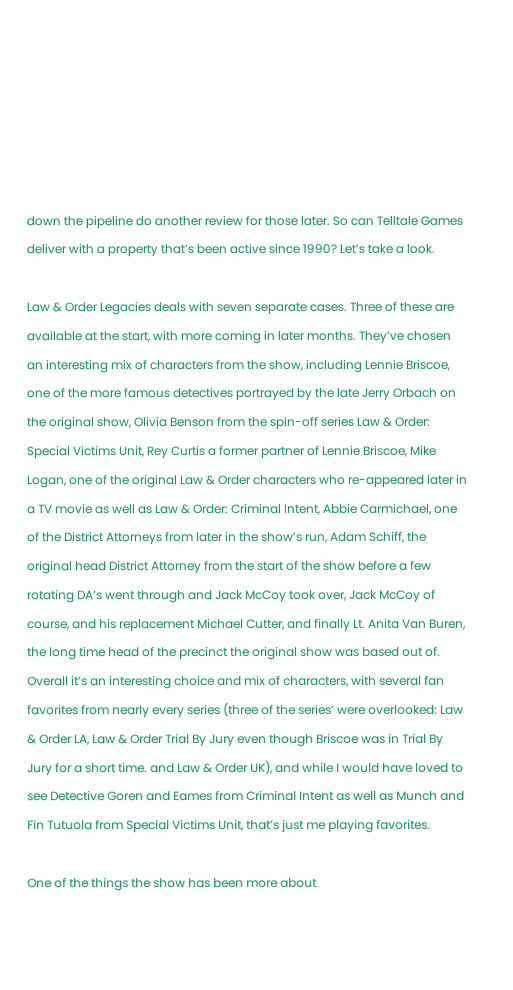down the pipeline do another review for those later. So can Telltale Games deliver with a property that’s been active since 1990? Let’s take a look.

Law & Order Legacies deals with seven separate cases. Three of these are available at the start, with more coming in later months. They’ve chosen an interesting mix of characters from the show, including Lennie Briscoe, one of the more famous detectives portrayed by the late Jerry Orbach on the original show, Olivia Benson from the spin-off series Law & Order: Special Victims Unit, Rey Curtis a former partner of Lennie Briscoe, Mike Logan, one of the original Law & Order characters who re-appeared later in a TV movie as well as Law & Order: Criminal Intent, Abbie Carmichael, one of the District Attorneys from later in the show’s run, Adam Schiff, the original head District Attorney from the start of the show before a few rotating DA’s went through and Jack McCoy took over, Jack McCoy of course, and his replacement Michael Cutter, and finally Lt. Anita Van Buren, the long time head of the precinct the original show was based out of. Overall it’s an interesting choice and mix of characters, with several fan favorites from nearly every series (three of the series’ were overlooked: Law & Order LA, Law & Order Trial By Jury even though Briscoe was in Trial By Jury for a short time. and Law & Order UK), and while I would have loved to see Detective Goren and Eames from Criminal Intent as well as Munch and Fin Tutuola from Special Victims Unit, that’s just me playing favorites.

One of the things the show has been more about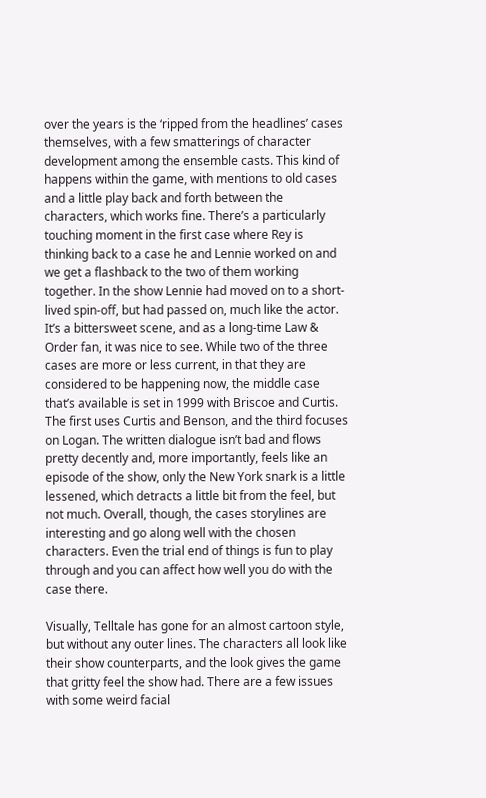over the years is the ‘ripped from the headlines’ cases themselves, with a few smatterings of character development among the ensemble casts. This kind of happens within the game, with mentions to old cases and a little play back and forth between the characters, which works fine. There’s a particularly touching moment in the first case where Rey is thinking back to a case he and Lennie worked on and we get a flashback to the two of them working together. In the show Lennie had moved on to a short-lived spin-off, but had passed on, much like the actor. It’s a bittersweet scene, and as a long-time Law & Order fan, it was nice to see. While two of the three cases are more or less current, in that they are considered to be happening now, the middle case that’s available is set in 1999 with Briscoe and Curtis. The first uses Curtis and Benson, and the third focuses on Logan. The written dialogue isn’t bad and flows pretty decently and, more importantly, feels like an episode of the show, only the New York snark is a little lessened, which detracts a little bit from the feel, but not much. Overall, though, the cases storylines are interesting and go along well with the chosen characters. Even the trial end of things is fun to play through and you can affect how well you do with the case there.

Visually, Telltale has gone for an almost cartoon style, but without any outer lines. The characters all look like their show counterparts, and the look gives the game that gritty feel the show had. There are a few issues with some weird facial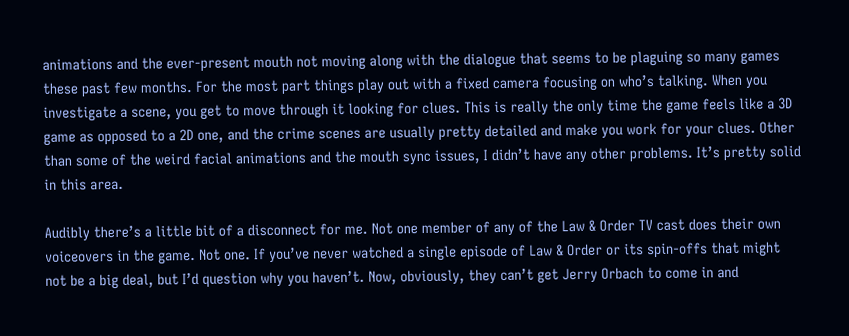animations and the ever-present mouth not moving along with the dialogue that seems to be plaguing so many games these past few months. For the most part things play out with a fixed camera focusing on who’s talking. When you investigate a scene, you get to move through it looking for clues. This is really the only time the game feels like a 3D game as opposed to a 2D one, and the crime scenes are usually pretty detailed and make you work for your clues. Other than some of the weird facial animations and the mouth sync issues, I didn’t have any other problems. It’s pretty solid in this area.

Audibly there’s a little bit of a disconnect for me. Not one member of any of the Law & Order TV cast does their own voiceovers in the game. Not one. If you’ve never watched a single episode of Law & Order or its spin-offs that might not be a big deal, but I’d question why you haven’t. Now, obviously, they can’t get Jerry Orbach to come in and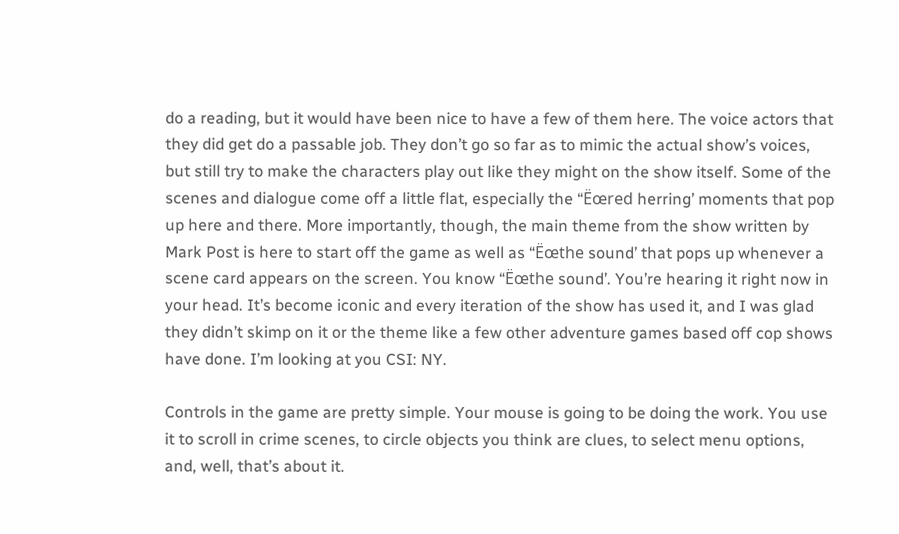do a reading, but it would have been nice to have a few of them here. The voice actors that they did get do a passable job. They don’t go so far as to mimic the actual show’s voices, but still try to make the characters play out like they might on the show itself. Some of the scenes and dialogue come off a little flat, especially the “Ëœred herring’ moments that pop up here and there. More importantly, though, the main theme from the show written by Mark Post is here to start off the game as well as “Ëœthe sound’ that pops up whenever a scene card appears on the screen. You know “Ëœthe sound’. You’re hearing it right now in your head. It’s become iconic and every iteration of the show has used it, and I was glad they didn’t skimp on it or the theme like a few other adventure games based off cop shows have done. I’m looking at you CSI: NY.

Controls in the game are pretty simple. Your mouse is going to be doing the work. You use it to scroll in crime scenes, to circle objects you think are clues, to select menu options, and, well, that’s about it.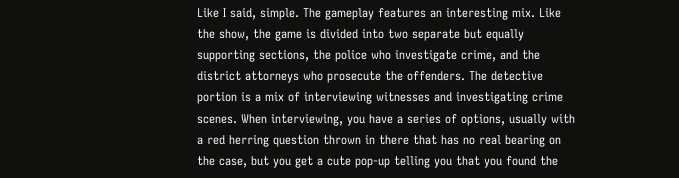Like I said, simple. The gameplay features an interesting mix. Like the show, the game is divided into two separate but equally supporting sections, the police who investigate crime, and the district attorneys who prosecute the offenders. The detective portion is a mix of interviewing witnesses and investigating crime scenes. When interviewing, you have a series of options, usually with a red herring question thrown in there that has no real bearing on the case, but you get a cute pop-up telling you that you found the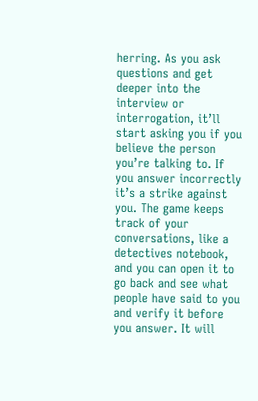herring. As you ask questions and get deeper into the interview or interrogation, it’ll start asking you if you believe the person you’re talking to. If you answer incorrectly it’s a strike against you. The game keeps track of your conversations, like a detectives notebook, and you can open it to go back and see what people have said to you and verify it before you answer. It will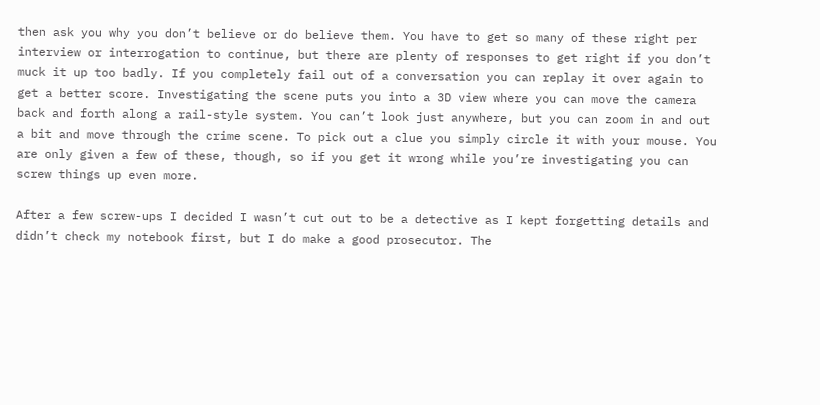then ask you why you don’t believe or do believe them. You have to get so many of these right per interview or interrogation to continue, but there are plenty of responses to get right if you don’t muck it up too badly. If you completely fail out of a conversation you can replay it over again to get a better score. Investigating the scene puts you into a 3D view where you can move the camera back and forth along a rail-style system. You can’t look just anywhere, but you can zoom in and out a bit and move through the crime scene. To pick out a clue you simply circle it with your mouse. You are only given a few of these, though, so if you get it wrong while you’re investigating you can screw things up even more.

After a few screw-ups I decided I wasn’t cut out to be a detective as I kept forgetting details and didn’t check my notebook first, but I do make a good prosecutor. The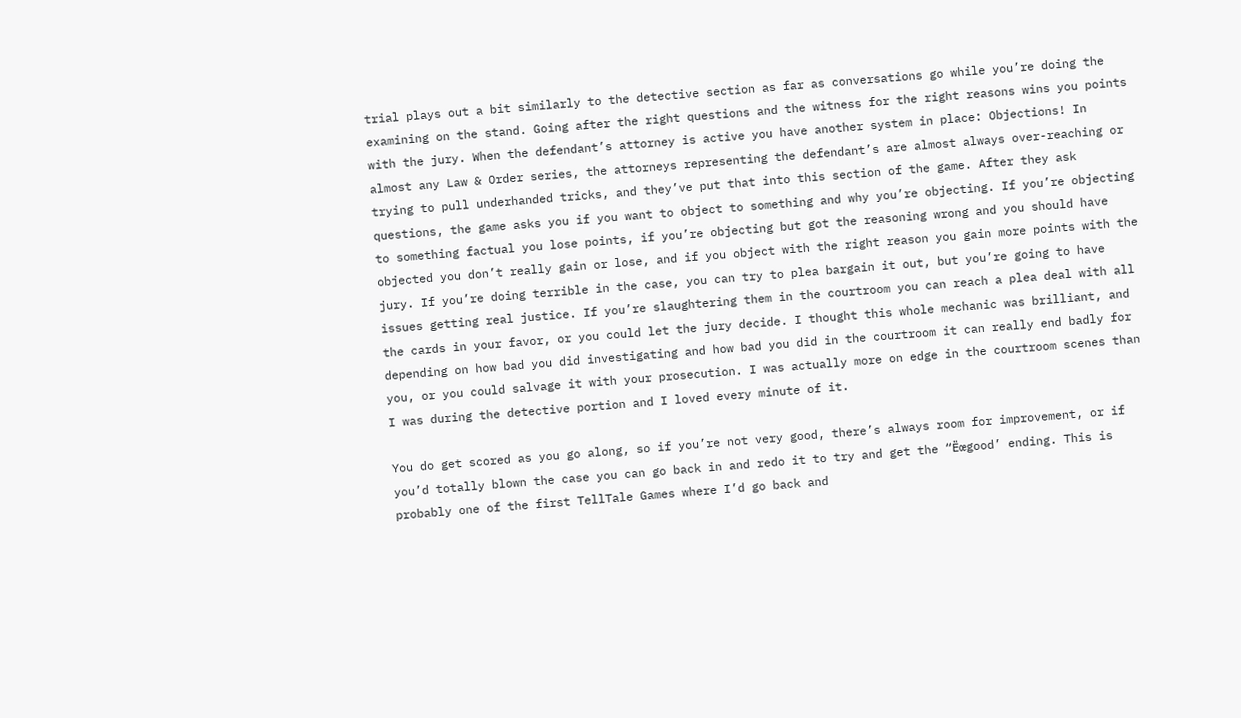trial plays out a bit similarly to the detective section as far as conversations go while you’re doing the examining on the stand. Going after the right questions and the witness for the right reasons wins you points with the jury. When the defendant’s attorney is active you have another system in place: Objections! In almost any Law & Order series, the attorneys representing the defendant’s are almost always over-reaching or trying to pull underhanded tricks, and they’ve put that into this section of the game. After they ask questions, the game asks you if you want to object to something and why you’re objecting. If you’re objecting to something factual you lose points, if you’re objecting but got the reasoning wrong and you should have objected you don’t really gain or lose, and if you object with the right reason you gain more points with the jury. If you’re doing terrible in the case, you can try to plea bargain it out, but you’re going to have issues getting real justice. If you’re slaughtering them in the courtroom you can reach a plea deal with all the cards in your favor, or you could let the jury decide. I thought this whole mechanic was brilliant, and depending on how bad you did investigating and how bad you did in the courtroom it can really end badly for you, or you could salvage it with your prosecution. I was actually more on edge in the courtroom scenes than I was during the detective portion and I loved every minute of it.

You do get scored as you go along, so if you’re not very good, there’s always room for improvement, or if you’d totally blown the case you can go back in and redo it to try and get the “Ëœgood’ ending. This is probably one of the first TellTale Games where I’d go back and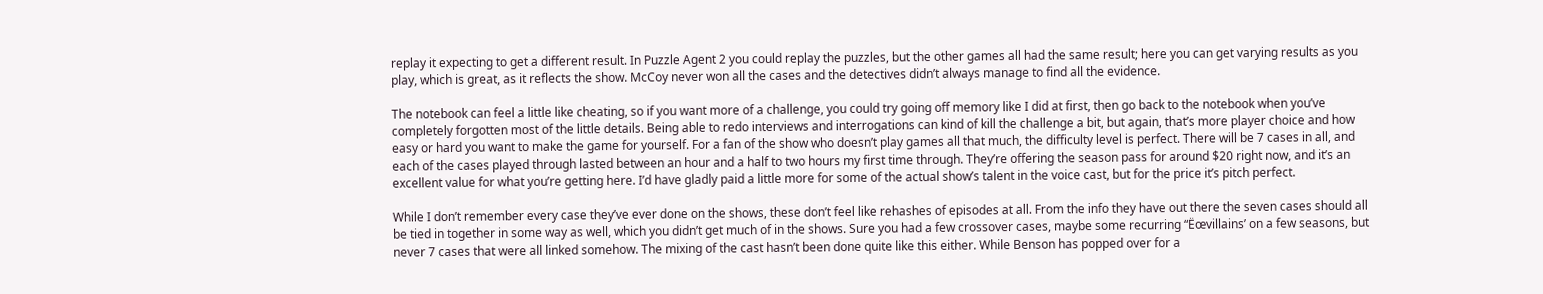replay it expecting to get a different result. In Puzzle Agent 2 you could replay the puzzles, but the other games all had the same result; here you can get varying results as you play, which is great, as it reflects the show. McCoy never won all the cases and the detectives didn’t always manage to find all the evidence.

The notebook can feel a little like cheating, so if you want more of a challenge, you could try going off memory like I did at first, then go back to the notebook when you’ve completely forgotten most of the little details. Being able to redo interviews and interrogations can kind of kill the challenge a bit, but again, that’s more player choice and how easy or hard you want to make the game for yourself. For a fan of the show who doesn’t play games all that much, the difficulty level is perfect. There will be 7 cases in all, and each of the cases played through lasted between an hour and a half to two hours my first time through. They’re offering the season pass for around $20 right now, and it’s an excellent value for what you’re getting here. I’d have gladly paid a little more for some of the actual show’s talent in the voice cast, but for the price it’s pitch perfect.

While I don’t remember every case they’ve ever done on the shows, these don’t feel like rehashes of episodes at all. From the info they have out there the seven cases should all be tied in together in some way as well, which you didn’t get much of in the shows. Sure you had a few crossover cases, maybe some recurring “Ëœvillains’ on a few seasons, but never 7 cases that were all linked somehow. The mixing of the cast hasn’t been done quite like this either. While Benson has popped over for a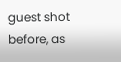guest shot before, as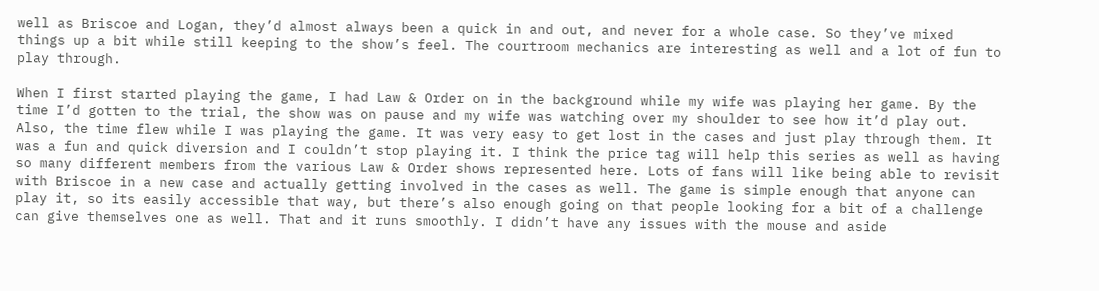well as Briscoe and Logan, they’d almost always been a quick in and out, and never for a whole case. So they’ve mixed things up a bit while still keeping to the show’s feel. The courtroom mechanics are interesting as well and a lot of fun to play through.

When I first started playing the game, I had Law & Order on in the background while my wife was playing her game. By the time I’d gotten to the trial, the show was on pause and my wife was watching over my shoulder to see how it’d play out. Also, the time flew while I was playing the game. It was very easy to get lost in the cases and just play through them. It was a fun and quick diversion and I couldn’t stop playing it. I think the price tag will help this series as well as having so many different members from the various Law & Order shows represented here. Lots of fans will like being able to revisit with Briscoe in a new case and actually getting involved in the cases as well. The game is simple enough that anyone can play it, so its easily accessible that way, but there’s also enough going on that people looking for a bit of a challenge can give themselves one as well. That and it runs smoothly. I didn’t have any issues with the mouse and aside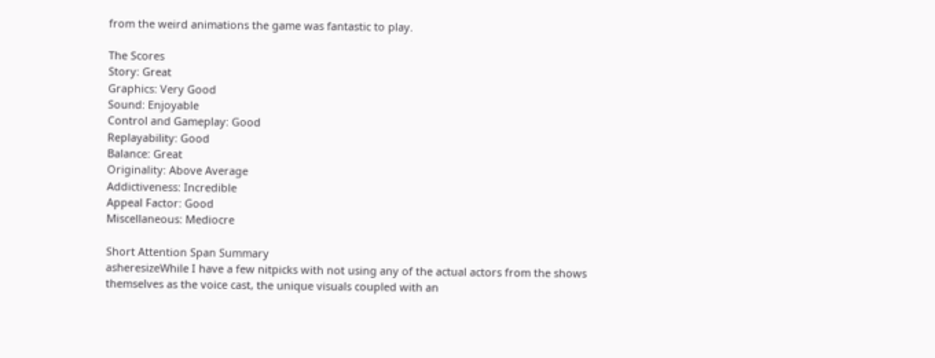from the weird animations the game was fantastic to play.

The Scores
Story: Great
Graphics: Very Good
Sound: Enjoyable
Control and Gameplay: Good
Replayability: Good
Balance: Great
Originality: Above Average
Addictiveness: Incredible
Appeal Factor: Good
Miscellaneous: Mediocre

Short Attention Span Summary
asheresizeWhile I have a few nitpicks with not using any of the actual actors from the shows themselves as the voice cast, the unique visuals coupled with an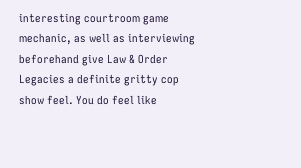interesting courtroom game mechanic, as well as interviewing beforehand give Law & Order Legacies a definite gritty cop show feel. You do feel like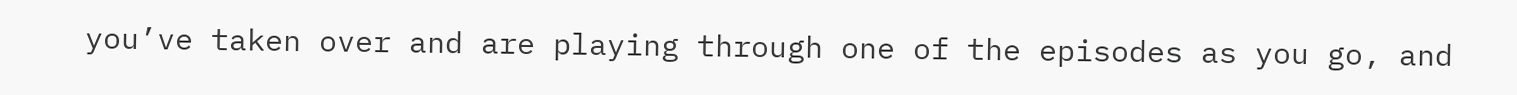you’ve taken over and are playing through one of the episodes as you go, and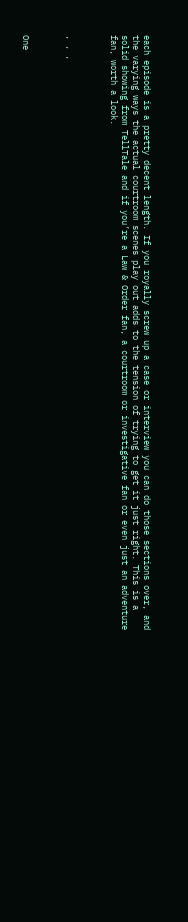each episode is a pretty decent length. If you royally screw up a case or interview you can do those sections over, and the varying ways the actual courtroom scenes play out adds to the tension of trying to get it just right. This is a solid showing from TellTale and if you’re a Law & Order fan, a courtroom or investigative fan or even just an adventure fan, worth a look.



, , ,



One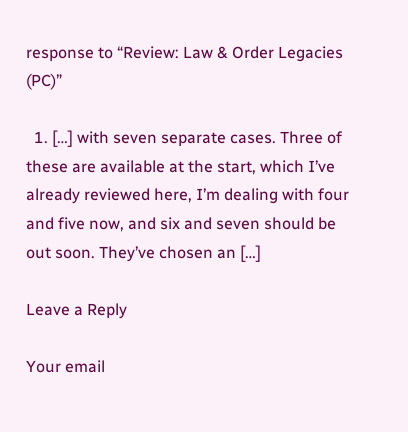response to “Review: Law & Order Legacies (PC)”

  1. […] with seven separate cases. Three of these are available at the start, which I’ve already reviewed here, I’m dealing with four and five now, and six and seven should be out soon. They’ve chosen an […]

Leave a Reply

Your email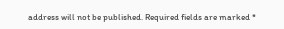address will not be published. Required fields are marked *